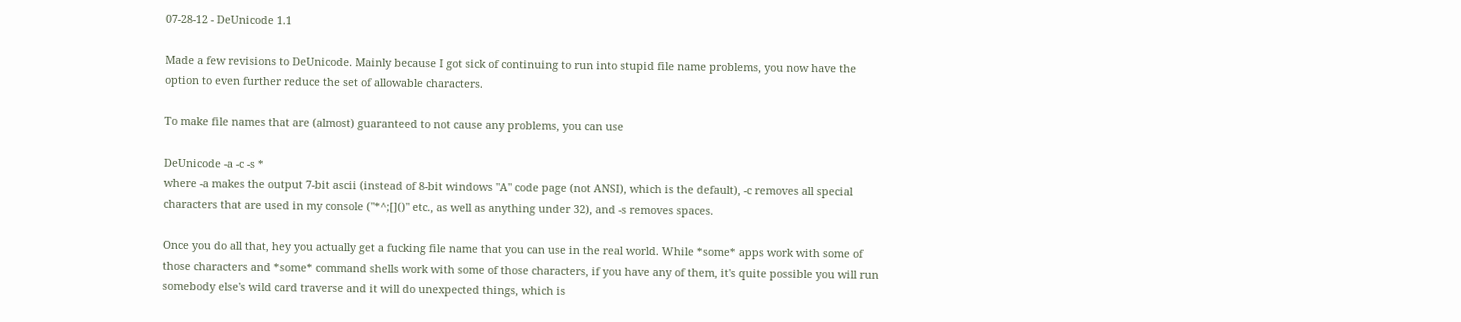07-28-12 - DeUnicode 1.1

Made a few revisions to DeUnicode. Mainly because I got sick of continuing to run into stupid file name problems, you now have the option to even further reduce the set of allowable characters.

To make file names that are (almost) guaranteed to not cause any problems, you can use

DeUnicode -a -c -s *
where -a makes the output 7-bit ascii (instead of 8-bit windows "A" code page (not ANSI), which is the default), -c removes all special characters that are used in my console ("*^;[]()" etc., as well as anything under 32), and -s removes spaces.

Once you do all that, hey you actually get a fucking file name that you can use in the real world. While *some* apps work with some of those characters and *some* command shells work with some of those characters, if you have any of them, it's quite possible you will run somebody else's wild card traverse and it will do unexpected things, which is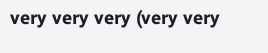very very very (very very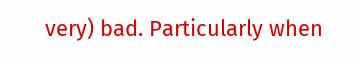very) bad. Particularly when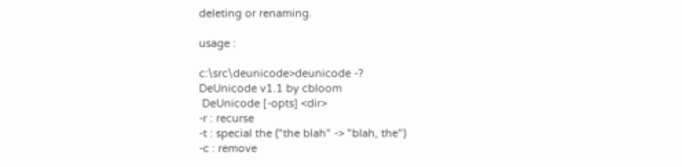deleting or renaming.

usage :

c:\src\deunicode>deunicode -?
DeUnicode v1.1 by cbloom
 DeUnicode [-opts] <dir>
-r : recurse
-t : special the ("the blah" -> "blah, the")
-c : remove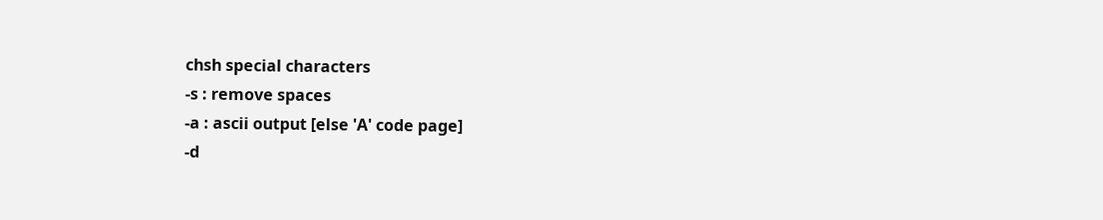chsh special characters
-s : remove spaces
-a : ascii output [else 'A' code page]
-d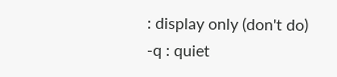: display only (don't do)
-q : quiet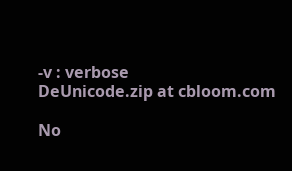-v : verbose
DeUnicode.zip at cbloom.com

No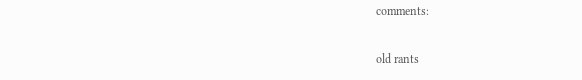comments:

old rants